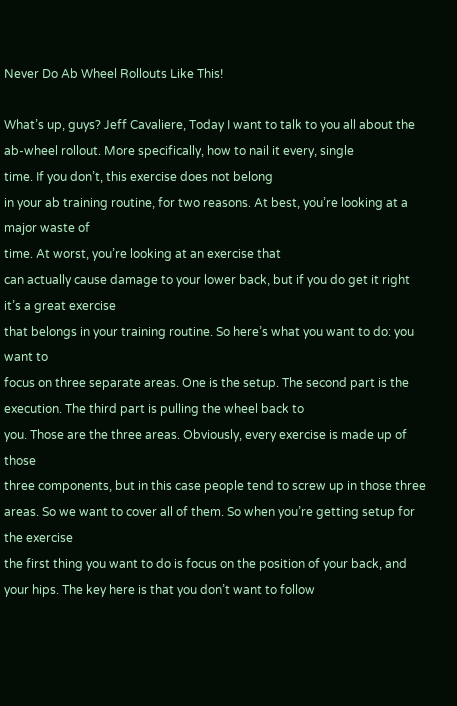Never Do Ab Wheel Rollouts Like This!

What’s up, guys? Jeff Cavaliere, Today I want to talk to you all about the
ab-wheel rollout. More specifically, how to nail it every, single
time. If you don’t, this exercise does not belong
in your ab training routine, for two reasons. At best, you’re looking at a major waste of
time. At worst, you’re looking at an exercise that
can actually cause damage to your lower back, but if you do get it right it’s a great exercise
that belongs in your training routine. So here’s what you want to do: you want to
focus on three separate areas. One is the setup. The second part is the execution. The third part is pulling the wheel back to
you. Those are the three areas. Obviously, every exercise is made up of those
three components, but in this case people tend to screw up in those three areas. So we want to cover all of them. So when you’re getting setup for the exercise
the first thing you want to do is focus on the position of your back, and your hips. The key here is that you don’t want to follow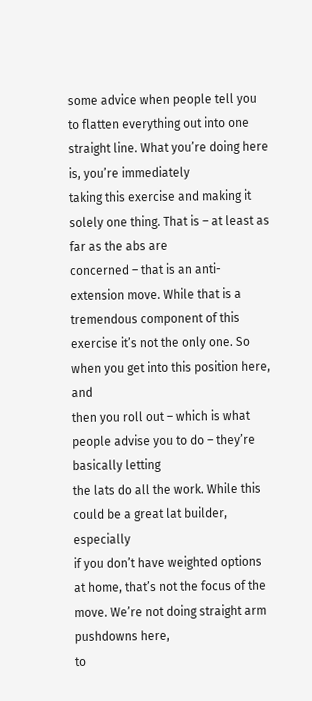some advice when people tell you to flatten everything out into one straight line. What you’re doing here is, you’re immediately
taking this exercise and making it solely one thing. That is – at least as far as the abs are
concerned – that is an anti-extension move. While that is a tremendous component of this
exercise it’s not the only one. So when you get into this position here, and
then you roll out – which is what people advise you to do – they’re basically letting
the lats do all the work. While this could be a great lat builder, especially
if you don’t have weighted options at home, that’s not the focus of the move. We’re not doing straight arm pushdowns here,
to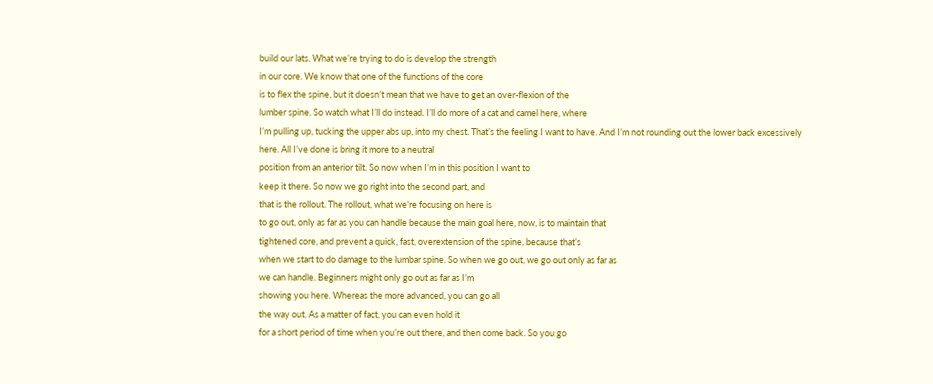build our lats. What we’re trying to do is develop the strength
in our core. We know that one of the functions of the core
is to flex the spine, but it doesn’t mean that we have to get an over-flexion of the
lumber spine. So watch what I’ll do instead. I’ll do more of a cat and camel here, where
I’m pulling up, tucking the upper abs up, into my chest. That’s the feeling I want to have. And I’m not rounding out the lower back excessively
here. All I’ve done is bring it more to a neutral
position from an anterior tilt. So now when I’m in this position I want to
keep it there. So now we go right into the second part, and
that is the rollout. The rollout, what we’re focusing on here is
to go out, only as far as you can handle because the main goal here, now, is to maintain that
tightened core, and prevent a quick, fast, overextension of the spine, because that’s
when we start to do damage to the lumbar spine. So when we go out, we go out only as far as
we can handle. Beginners might only go out as far as I’m
showing you here. Whereas the more advanced, you can go all
the way out. As a matter of fact, you can even hold it
for a short period of time when you’re out there, and then come back. So you go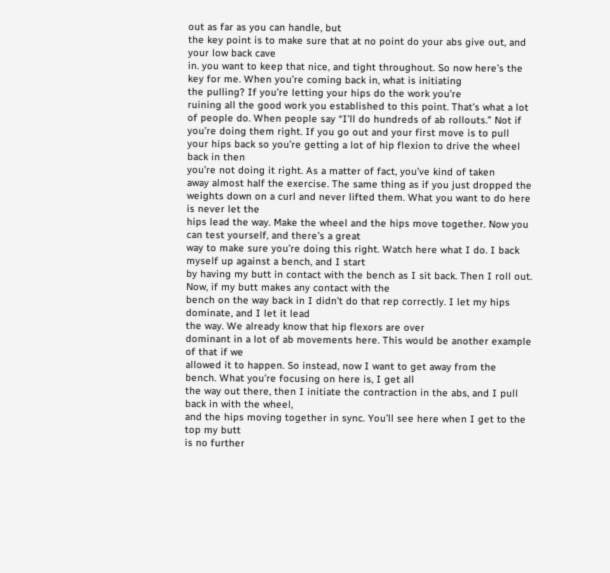out as far as you can handle, but
the key point is to make sure that at no point do your abs give out, and your low back cave
in. you want to keep that nice, and tight throughout. So now here’s the key for me. When you’re coming back in, what is initiating
the pulling? If you’re letting your hips do the work you’re
ruining all the good work you established to this point. That’s what a lot of people do. When people say “I’ll do hundreds of ab rollouts.” Not if you’re doing them right. If you go out and your first move is to pull
your hips back so you’re getting a lot of hip flexion to drive the wheel back in then
you’re not doing it right. As a matter of fact, you’ve kind of taken
away almost half the exercise. The same thing as if you just dropped the
weights down on a curl and never lifted them. What you want to do here is never let the
hips lead the way. Make the wheel and the hips move together. Now you can test yourself, and there’s a great
way to make sure you’re doing this right. Watch here what I do. I back myself up against a bench, and I start
by having my butt in contact with the bench as I sit back. Then I roll out. Now, if my butt makes any contact with the
bench on the way back in I didn’t do that rep correctly. I let my hips dominate, and I let it lead
the way. We already know that hip flexors are over
dominant in a lot of ab movements here. This would be another example of that if we
allowed it to happen. So instead, now I want to get away from the
bench. What you’re focusing on here is, I get all
the way out there, then I initiate the contraction in the abs, and I pull back in with the wheel,
and the hips moving together in sync. You’ll see here when I get to the top my butt
is no further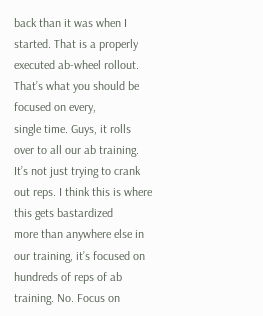back than it was when I started. That is a properly executed ab-wheel rollout. That’s what you should be focused on every,
single time. Guys, it rolls over to all our ab training. It’s not just trying to crank out reps. I think this is where this gets bastardized
more than anywhere else in our training, it’s focused on hundreds of reps of ab training. No. Focus on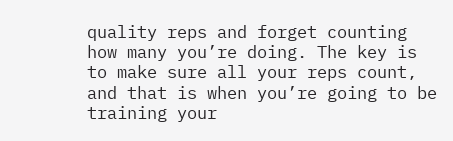quality reps and forget counting
how many you’re doing. The key is to make sure all your reps count,
and that is when you’re going to be training your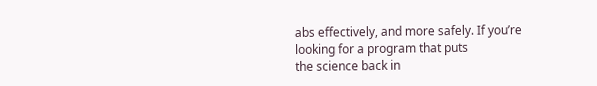abs effectively, and more safely. If you’re looking for a program that puts
the science back in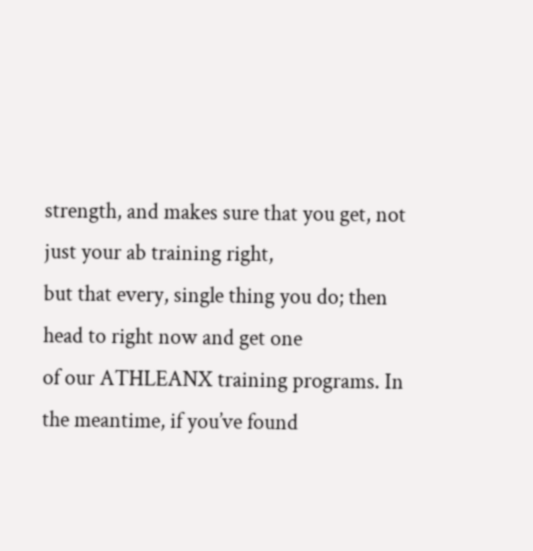strength, and makes sure that you get, not just your ab training right,
but that every, single thing you do; then head to right now and get one
of our ATHLEANX training programs. In the meantime, if you’ve found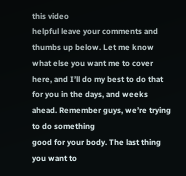this video
helpful leave your comments and thumbs up below. Let me know what else you want me to cover
here, and I’ll do my best to do that for you in the days, and weeks ahead. Remember guys, we’re trying to do something
good for your body. The last thing you want to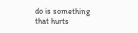do is something
that hurts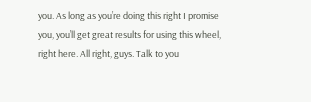you. As long as you’re doing this right I promise
you, you’ll get great results for using this wheel, right here. All right, guys. Talk to you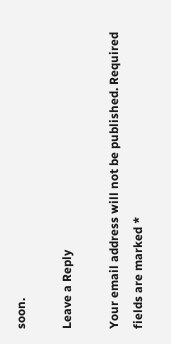soon.

Leave a Reply

Your email address will not be published. Required fields are marked *